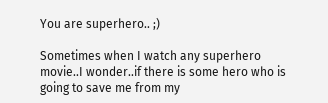You are superhero.. ;)

Sometimes when I watch any superhero movie..I wonder..if there is some hero who is going to save me from my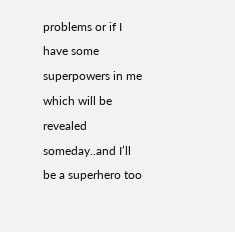problems or if I have some superpowers in me which will be revealed someday..and I’ll be a superhero too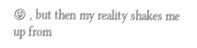😝 , but then my reality shakes me up from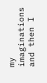my imaginations and then I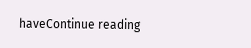haveContinue reading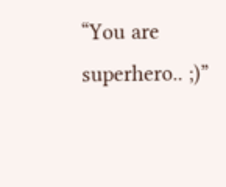“You are superhero.. ;)”